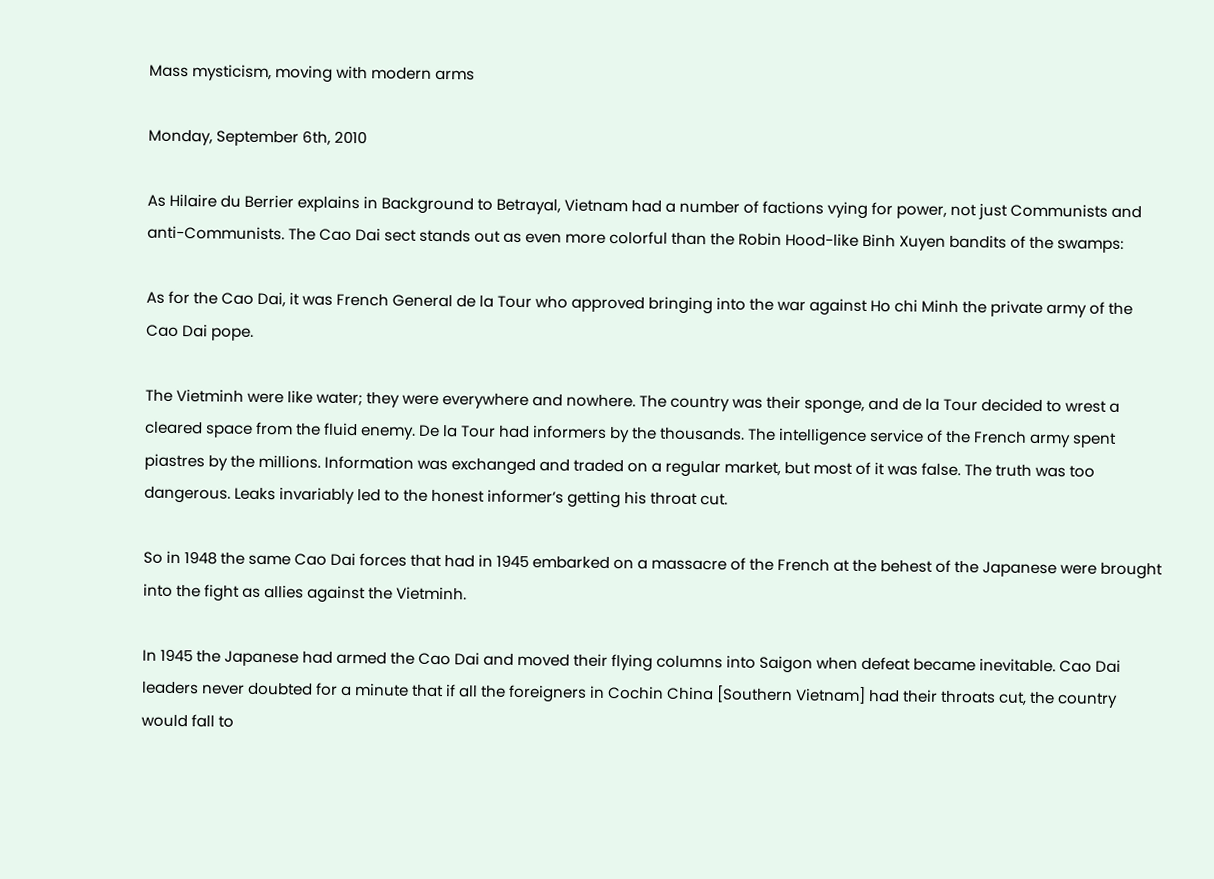Mass mysticism, moving with modern arms

Monday, September 6th, 2010

As Hilaire du Berrier explains in Background to Betrayal, Vietnam had a number of factions vying for power, not just Communists and anti-Communists. The Cao Dai sect stands out as even more colorful than the Robin Hood-like Binh Xuyen bandits of the swamps:

As for the Cao Dai, it was French General de la Tour who approved bringing into the war against Ho chi Minh the private army of the Cao Dai pope.

The Vietminh were like water; they were everywhere and nowhere. The country was their sponge, and de la Tour decided to wrest a cleared space from the fluid enemy. De la Tour had informers by the thousands. The intelligence service of the French army spent piastres by the millions. Information was exchanged and traded on a regular market, but most of it was false. The truth was too dangerous. Leaks invariably led to the honest informer’s getting his throat cut.

So in 1948 the same Cao Dai forces that had in 1945 embarked on a massacre of the French at the behest of the Japanese were brought into the fight as allies against the Vietminh.

In 1945 the Japanese had armed the Cao Dai and moved their flying columns into Saigon when defeat became inevitable. Cao Dai leaders never doubted for a minute that if all the foreigners in Cochin China [Southern Vietnam] had their throats cut, the country would fall to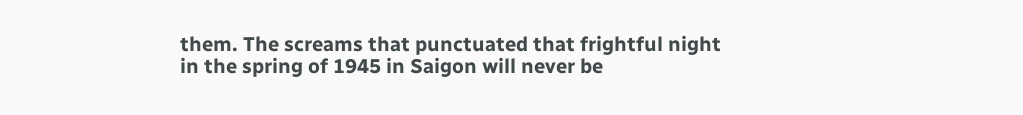them. The screams that punctuated that frightful night in the spring of 1945 in Saigon will never be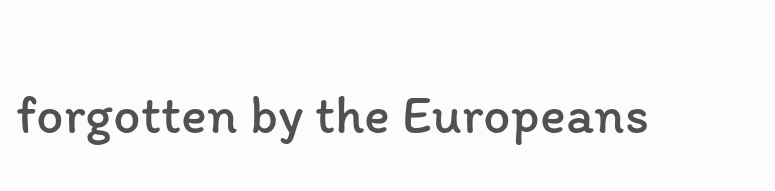forgotten by the Europeans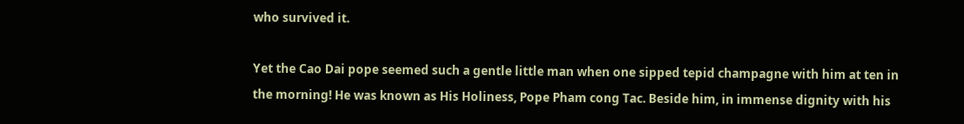who survived it.

Yet the Cao Dai pope seemed such a gentle little man when one sipped tepid champagne with him at ten in the morning! He was known as His Holiness, Pope Pham cong Tac. Beside him, in immense dignity with his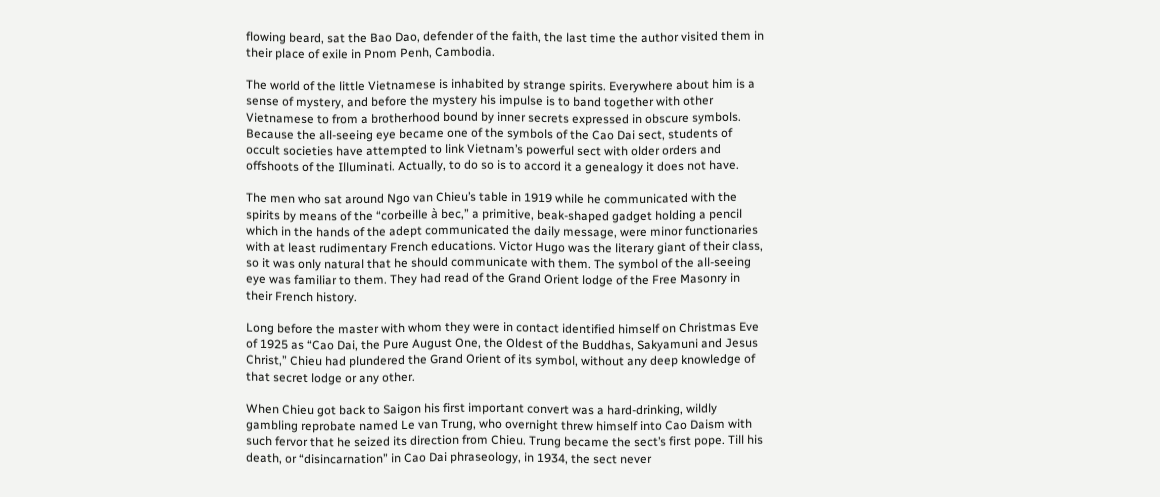flowing beard, sat the Bao Dao, defender of the faith, the last time the author visited them in their place of exile in Pnom Penh, Cambodia.

The world of the little Vietnamese is inhabited by strange spirits. Everywhere about him is a sense of mystery, and before the mystery his impulse is to band together with other Vietnamese to from a brotherhood bound by inner secrets expressed in obscure symbols. Because the all-seeing eye became one of the symbols of the Cao Dai sect, students of occult societies have attempted to link Vietnam’s powerful sect with older orders and offshoots of the Illuminati. Actually, to do so is to accord it a genealogy it does not have.

The men who sat around Ngo van Chieu’s table in 1919 while he communicated with the spirits by means of the “corbeille à bec,” a primitive, beak-shaped gadget holding a pencil which in the hands of the adept communicated the daily message, were minor functionaries with at least rudimentary French educations. Victor Hugo was the literary giant of their class, so it was only natural that he should communicate with them. The symbol of the all-seeing eye was familiar to them. They had read of the Grand Orient lodge of the Free Masonry in their French history.

Long before the master with whom they were in contact identified himself on Christmas Eve of 1925 as “Cao Dai, the Pure August One, the Oldest of the Buddhas, Sakyamuni and Jesus Christ,” Chieu had plundered the Grand Orient of its symbol, without any deep knowledge of that secret lodge or any other.

When Chieu got back to Saigon his first important convert was a hard-drinking, wildly gambling reprobate named Le van Trung, who overnight threw himself into Cao Daism with such fervor that he seized its direction from Chieu. Trung became the sect’s first pope. Till his death, or “disincarnation” in Cao Dai phraseology, in 1934, the sect never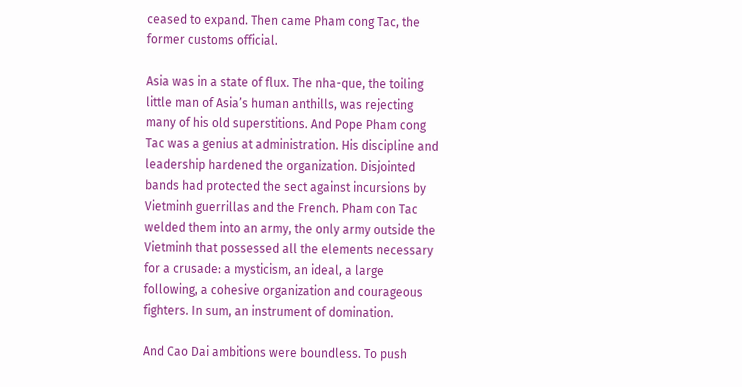ceased to expand. Then came Pham cong Tac, the former customs official.

Asia was in a state of flux. The nha-que, the toiling little man of Asia’s human anthills, was rejecting many of his old superstitions. And Pope Pham cong Tac was a genius at administration. His discipline and leadership hardened the organization. Disjointed bands had protected the sect against incursions by Vietminh guerrillas and the French. Pham con Tac welded them into an army, the only army outside the Vietminh that possessed all the elements necessary for a crusade: a mysticism, an ideal, a large following, a cohesive organization and courageous fighters. In sum, an instrument of domination.

And Cao Dai ambitions were boundless. To push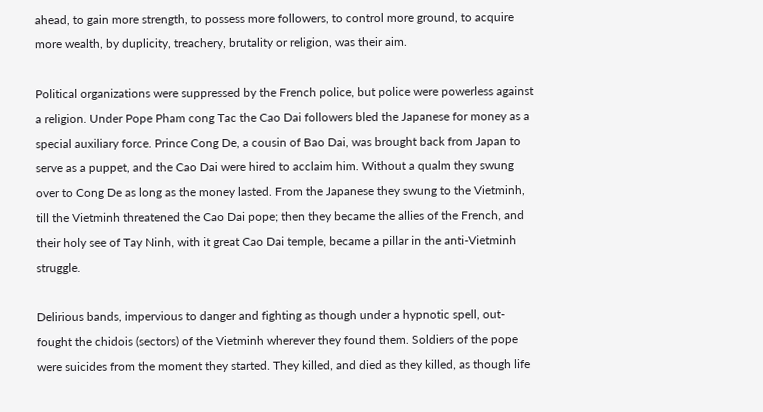ahead, to gain more strength, to possess more followers, to control more ground, to acquire more wealth, by duplicity, treachery, brutality or religion, was their aim.

Political organizations were suppressed by the French police, but police were powerless against a religion. Under Pope Pham cong Tac the Cao Dai followers bled the Japanese for money as a special auxiliary force. Prince Cong De, a cousin of Bao Dai, was brought back from Japan to serve as a puppet, and the Cao Dai were hired to acclaim him. Without a qualm they swung over to Cong De as long as the money lasted. From the Japanese they swung to the Vietminh, till the Vietminh threatened the Cao Dai pope; then they became the allies of the French, and their holy see of Tay Ninh, with it great Cao Dai temple, became a pillar in the anti-Vietminh struggle.

Delirious bands, impervious to danger and fighting as though under a hypnotic spell, out-fought the chidois (sectors) of the Vietminh wherever they found them. Soldiers of the pope were suicides from the moment they started. They killed, and died as they killed, as though life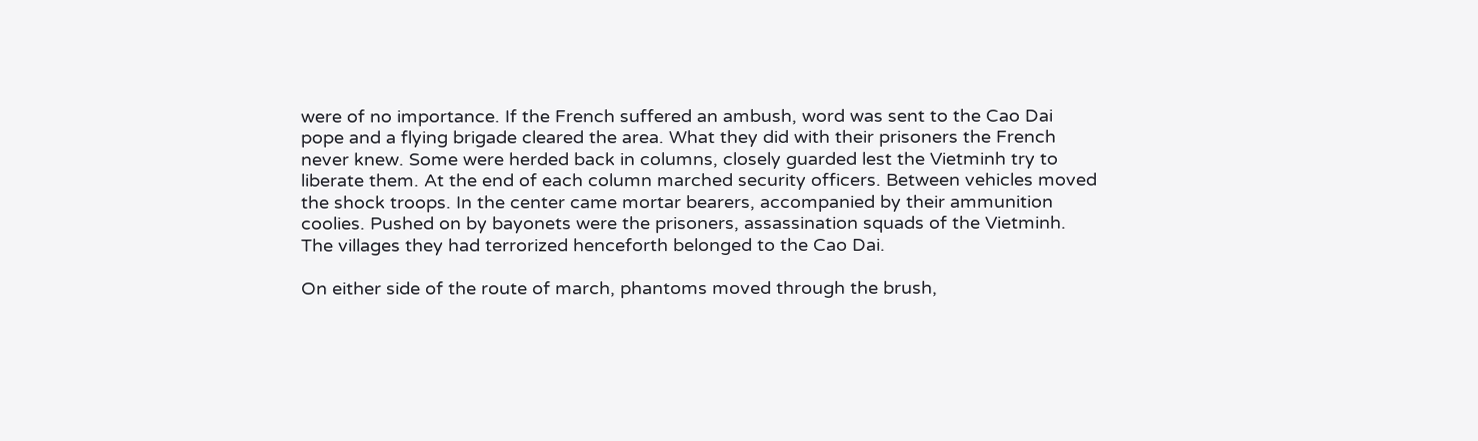were of no importance. If the French suffered an ambush, word was sent to the Cao Dai pope and a flying brigade cleared the area. What they did with their prisoners the French never knew. Some were herded back in columns, closely guarded lest the Vietminh try to liberate them. At the end of each column marched security officers. Between vehicles moved the shock troops. In the center came mortar bearers, accompanied by their ammunition coolies. Pushed on by bayonets were the prisoners, assassination squads of the Vietminh. The villages they had terrorized henceforth belonged to the Cao Dai.

On either side of the route of march, phantoms moved through the brush,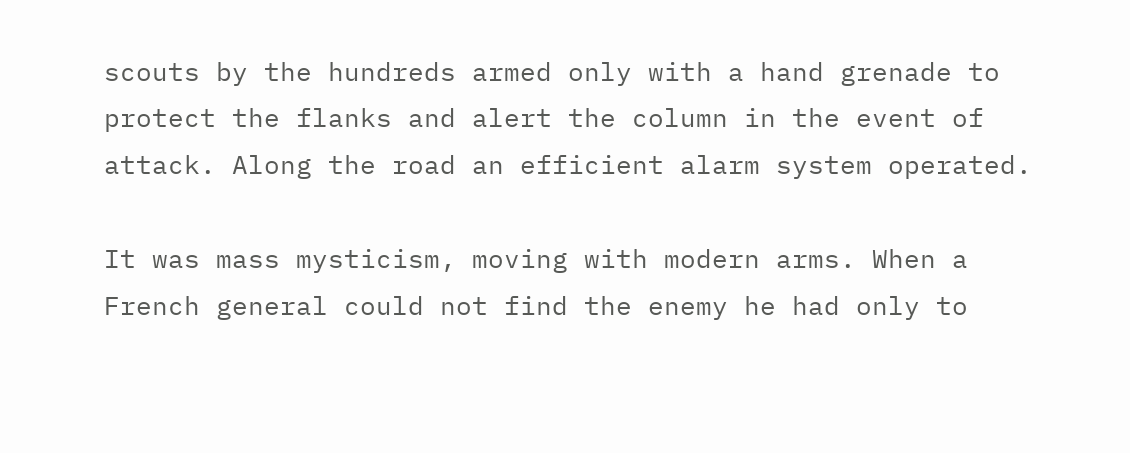scouts by the hundreds armed only with a hand grenade to protect the flanks and alert the column in the event of attack. Along the road an efficient alarm system operated.

It was mass mysticism, moving with modern arms. When a French general could not find the enemy he had only to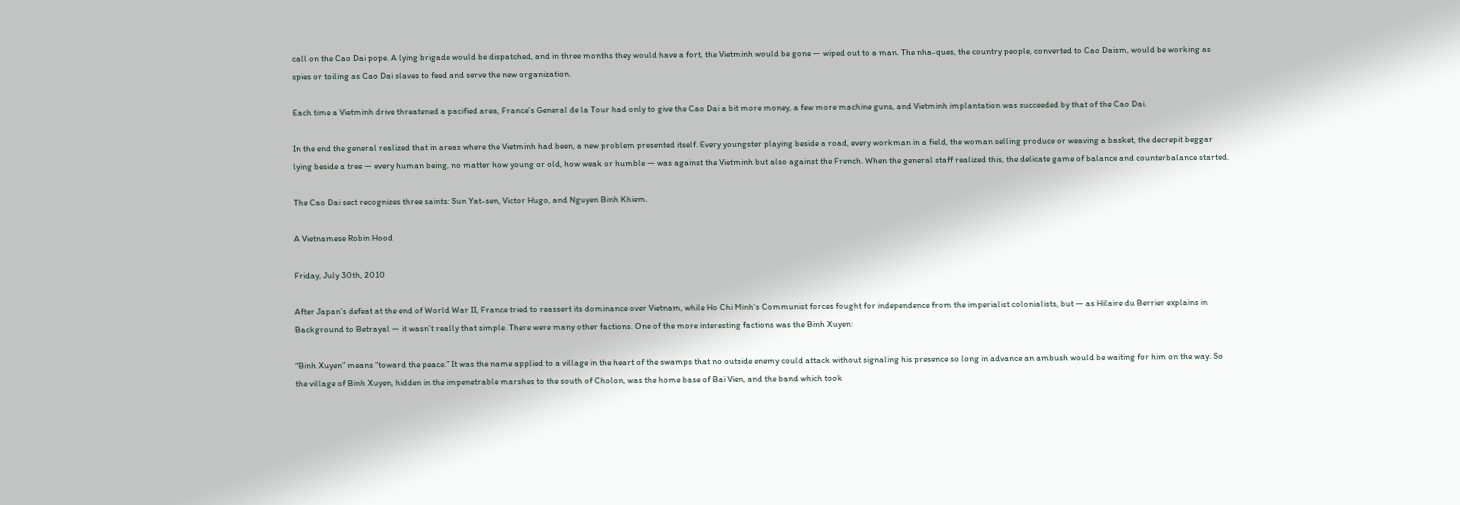call on the Cao Dai pope. A lying brigade would be dispatched, and in three months they would have a fort, the Vietminh would be gone — wiped out to a man. The nha-ques, the country people, converted to Cao Daism, would be working as spies or toiling as Cao Dai slaves to feed and serve the new organization.

Each time a Vietminh drive threatened a pacified area, France’s General de la Tour had only to give the Cao Dai a bit more money, a few more machine guns, and Vietminh implantation was succeeded by that of the Cao Dai.

In the end the general realized that in areas where the Vietminh had been, a new problem presented itself. Every youngster playing beside a road, every workman in a field, the woman selling produce or weaving a basket, the decrepit beggar lying beside a tree — every human being, no matter how young or old, how weak or humble — was against the Vietminh but also against the French. When the general staff realized this, the delicate game of balance and counterbalance started.

The Cao Dai sect recognizes three saints: Sun Yat-sen, Victor Hugo, and Nguyen Binh Khiem.

A Vietnamese Robin Hood

Friday, July 30th, 2010

After Japan’s defeat at the end of World War II, France tried to reassert its dominance over Vietnam, while Ho Chi Minh‘s Communist forces fought for independence from the imperialist colonialists, but — as Hilaire du Berrier explains in Background to Betrayal — it wasn’t really that simple. There were many other factions. One of the more interesting factions was the Binh Xuyen:

“Binh Xuyen” means “toward the peace.” It was the name applied to a village in the heart of the swamps that no outside enemy could attack without signaling his presence so long in advance an ambush would be waiting for him on the way. So the village of Binh Xuyen, hidden in the impenetrable marshes to the south of Cholon, was the home base of Bai Vien, and the band which took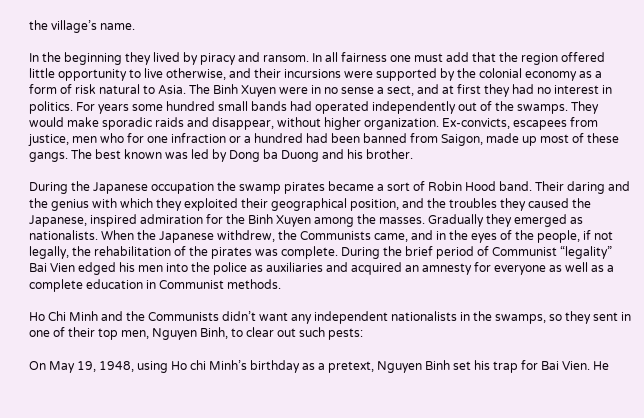the village’s name.

In the beginning they lived by piracy and ransom. In all fairness one must add that the region offered little opportunity to live otherwise, and their incursions were supported by the colonial economy as a form of risk natural to Asia. The Binh Xuyen were in no sense a sect, and at first they had no interest in politics. For years some hundred small bands had operated independently out of the swamps. They would make sporadic raids and disappear, without higher organization. Ex-convicts, escapees from justice, men who for one infraction or a hundred had been banned from Saigon, made up most of these gangs. The best known was led by Dong ba Duong and his brother.

During the Japanese occupation the swamp pirates became a sort of Robin Hood band. Their daring and the genius with which they exploited their geographical position, and the troubles they caused the Japanese, inspired admiration for the Binh Xuyen among the masses. Gradually they emerged as nationalists. When the Japanese withdrew, the Communists came, and in the eyes of the people, if not legally, the rehabilitation of the pirates was complete. During the brief period of Communist “legality” Bai Vien edged his men into the police as auxiliaries and acquired an amnesty for everyone as well as a complete education in Communist methods.

Ho Chi Minh and the Communists didn’t want any independent nationalists in the swamps, so they sent in one of their top men, Nguyen Binh, to clear out such pests:

On May 19, 1948, using Ho chi Minh’s birthday as a pretext, Nguyen Binh set his trap for Bai Vien. He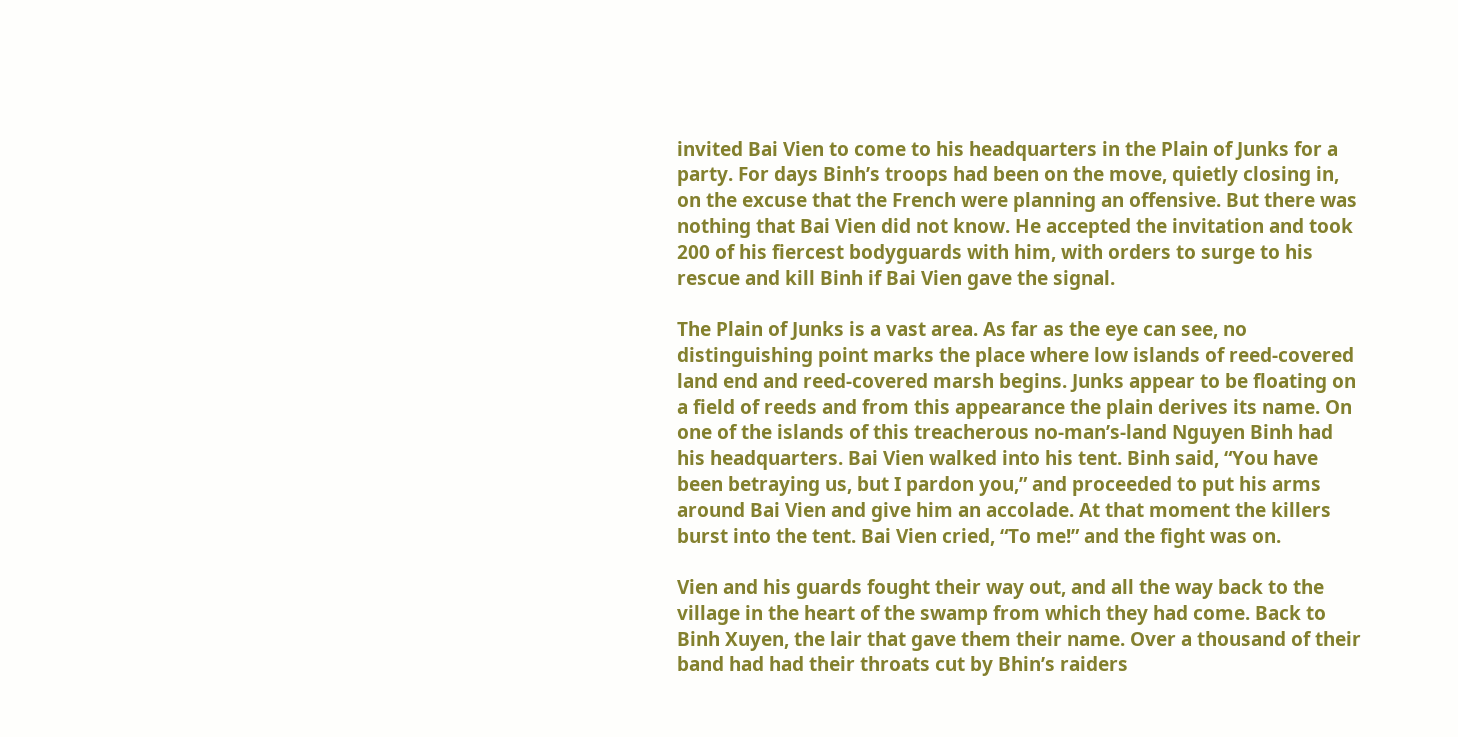invited Bai Vien to come to his headquarters in the Plain of Junks for a party. For days Binh’s troops had been on the move, quietly closing in, on the excuse that the French were planning an offensive. But there was nothing that Bai Vien did not know. He accepted the invitation and took 200 of his fiercest bodyguards with him, with orders to surge to his rescue and kill Binh if Bai Vien gave the signal.

The Plain of Junks is a vast area. As far as the eye can see, no distinguishing point marks the place where low islands of reed-covered land end and reed-covered marsh begins. Junks appear to be floating on a field of reeds and from this appearance the plain derives its name. On one of the islands of this treacherous no-man’s-land Nguyen Binh had his headquarters. Bai Vien walked into his tent. Binh said, “You have been betraying us, but I pardon you,” and proceeded to put his arms around Bai Vien and give him an accolade. At that moment the killers burst into the tent. Bai Vien cried, “To me!” and the fight was on.

Vien and his guards fought their way out, and all the way back to the village in the heart of the swamp from which they had come. Back to Binh Xuyen, the lair that gave them their name. Over a thousand of their band had had their throats cut by Bhin’s raiders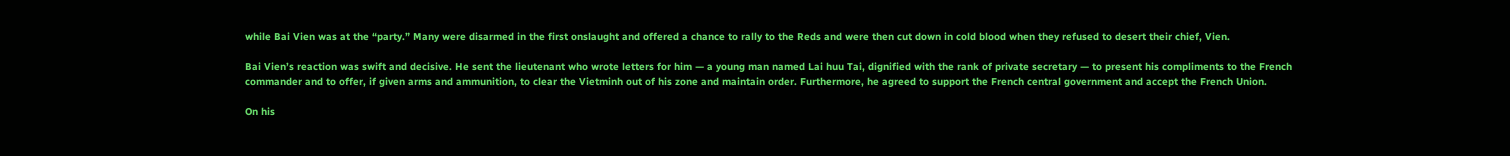while Bai Vien was at the “party.” Many were disarmed in the first onslaught and offered a chance to rally to the Reds and were then cut down in cold blood when they refused to desert their chief, Vien.

Bai Vien’s reaction was swift and decisive. He sent the lieutenant who wrote letters for him — a young man named Lai huu Tai, dignified with the rank of private secretary — to present his compliments to the French commander and to offer, if given arms and ammunition, to clear the Vietminh out of his zone and maintain order. Furthermore, he agreed to support the French central government and accept the French Union.

On his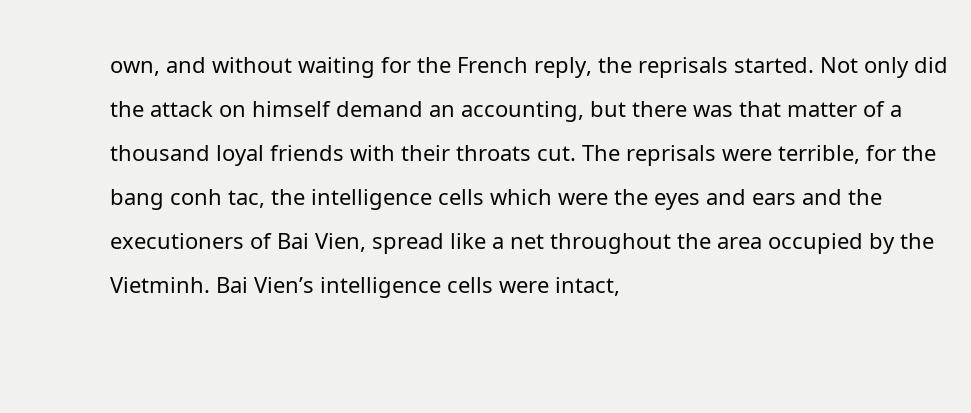own, and without waiting for the French reply, the reprisals started. Not only did the attack on himself demand an accounting, but there was that matter of a thousand loyal friends with their throats cut. The reprisals were terrible, for the bang conh tac, the intelligence cells which were the eyes and ears and the executioners of Bai Vien, spread like a net throughout the area occupied by the Vietminh. Bai Vien’s intelligence cells were intact,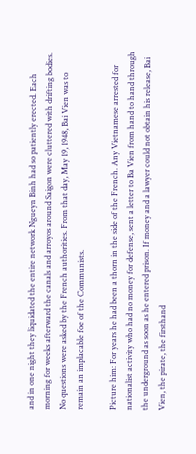and in one night they liquidated the entire network Ngueyn Binh had so patiently erected. Each morning for weeks afterward the canals and arroyos around Saigon were cluttered with drifting bodies. No questions were asked by the French authorities. From that day, May 19, 1948, Bai Vien was to remain an implacable foe of the Communists.

Picture him: For years he had been a thorn in the side of the French. Any Vietnamese arrested for nationalist activity who had no money for defense, sent a letter to Ba Vien from hand to hand through the underground as soon as he entered prison. If money and a lawyer could not obtain his release, Bai Vien, the pirate, the firsthand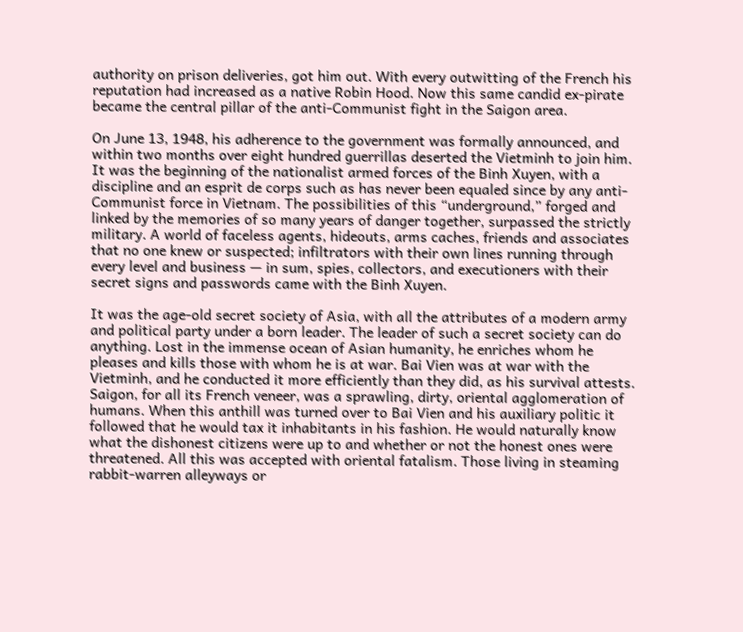authority on prison deliveries, got him out. With every outwitting of the French his reputation had increased as a native Robin Hood. Now this same candid ex-pirate became the central pillar of the anti-Communist fight in the Saigon area.

On June 13, 1948, his adherence to the government was formally announced, and within two months over eight hundred guerrillas deserted the Vietminh to join him. It was the beginning of the nationalist armed forces of the Binh Xuyen, with a discipline and an esprit de corps such as has never been equaled since by any anti-Communist force in Vietnam. The possibilities of this “underground,” forged and linked by the memories of so many years of danger together, surpassed the strictly military. A world of faceless agents, hideouts, arms caches, friends and associates that no one knew or suspected; infiltrators with their own lines running through every level and business — in sum, spies, collectors, and executioners with their secret signs and passwords came with the Binh Xuyen.

It was the age-old secret society of Asia, with all the attributes of a modern army and political party under a born leader. The leader of such a secret society can do anything. Lost in the immense ocean of Asian humanity, he enriches whom he pleases and kills those with whom he is at war. Bai Vien was at war with the Vietminh, and he conducted it more efficiently than they did, as his survival attests.
Saigon, for all its French veneer, was a sprawling, dirty, oriental agglomeration of humans. When this anthill was turned over to Bai Vien and his auxiliary politic it followed that he would tax it inhabitants in his fashion. He would naturally know what the dishonest citizens were up to and whether or not the honest ones were threatened. All this was accepted with oriental fatalism. Those living in steaming rabbit-warren alleyways or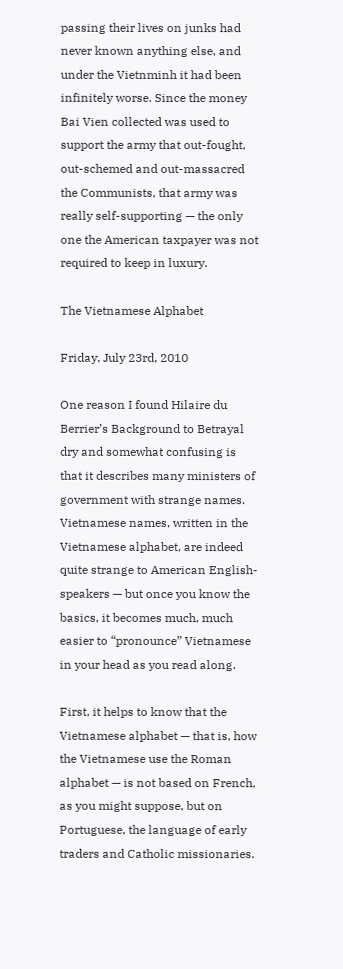passing their lives on junks had never known anything else, and under the Vietnminh it had been infinitely worse. Since the money Bai Vien collected was used to support the army that out-fought, out-schemed and out-massacred the Communists, that army was really self-supporting — the only one the American taxpayer was not required to keep in luxury.

The Vietnamese Alphabet

Friday, July 23rd, 2010

One reason I found Hilaire du Berrier’s Background to Betrayal dry and somewhat confusing is that it describes many ministers of government with strange names. Vietnamese names, written in the Vietnamese alphabet, are indeed quite strange to American English-speakers — but once you know the basics, it becomes much, much easier to “pronounce” Vietnamese in your head as you read along.

First, it helps to know that the Vietnamese alphabet — that is, how the Vietnamese use the Roman alphabet — is not based on French, as you might suppose, but on Portuguese, the language of early traders and Catholic missionaries.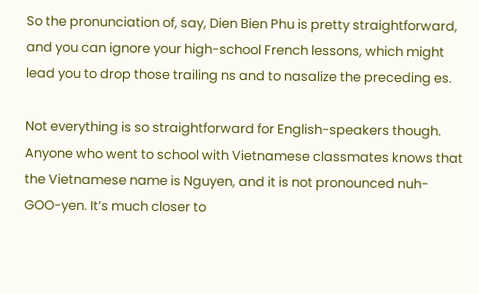So the pronunciation of, say, Dien Bien Phu is pretty straightforward, and you can ignore your high-school French lessons, which might lead you to drop those trailing ns and to nasalize the preceding es.

Not everything is so straightforward for English-speakers though. Anyone who went to school with Vietnamese classmates knows that the Vietnamese name is Nguyen, and it is not pronounced nuh-GOO-yen. It’s much closer to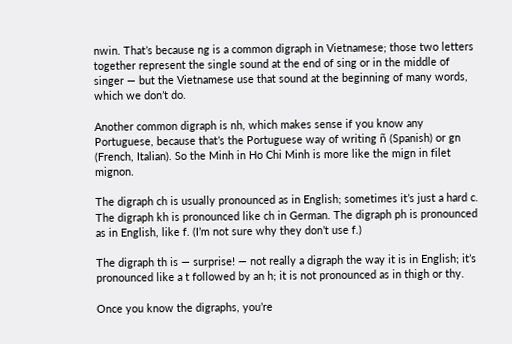nwin. That’s because ng is a common digraph in Vietnamese; those two letters together represent the single sound at the end of sing or in the middle of singer — but the Vietnamese use that sound at the beginning of many words, which we don’t do.

Another common digraph is nh, which makes sense if you know any Portuguese, because that’s the Portuguese way of writing ñ (Spanish) or gn (French, Italian). So the Minh in Ho Chi Minh is more like the mign in filet mignon.

The digraph ch is usually pronounced as in English; sometimes it’s just a hard c. The digraph kh is pronounced like ch in German. The digraph ph is pronounced as in English, like f. (I’m not sure why they don’t use f.)

The digraph th is — surprise! — not really a digraph the way it is in English; it’s pronounced like a t followed by an h; it is not pronounced as in thigh or thy.

Once you know the digraphs, you’re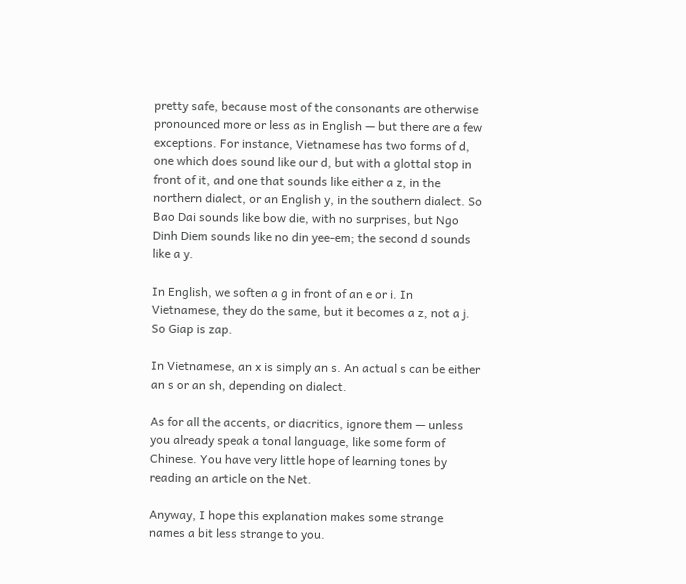pretty safe, because most of the consonants are otherwise pronounced more or less as in English — but there are a few exceptions. For instance, Vietnamese has two forms of d, one which does sound like our d, but with a glottal stop in front of it, and one that sounds like either a z, in the northern dialect, or an English y, in the southern dialect. So Bao Dai sounds like bow die, with no surprises, but Ngo Dinh Diem sounds like no din yee-em; the second d sounds like a y.

In English, we soften a g in front of an e or i. In Vietnamese, they do the same, but it becomes a z, not a j. So Giap is zap.

In Vietnamese, an x is simply an s. An actual s can be either an s or an sh, depending on dialect.

As for all the accents, or diacritics, ignore them — unless you already speak a tonal language, like some form of Chinese. You have very little hope of learning tones by reading an article on the Net.

Anyway, I hope this explanation makes some strange names a bit less strange to you.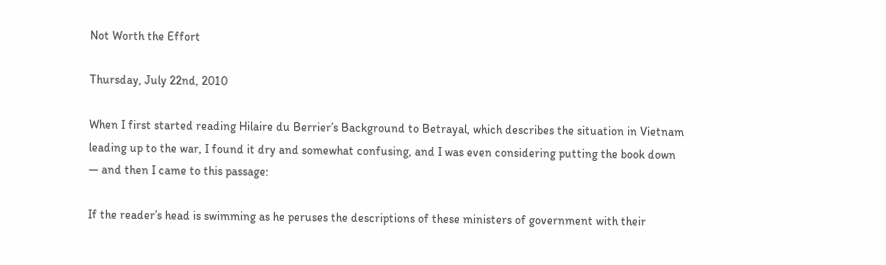Not Worth the Effort

Thursday, July 22nd, 2010

When I first started reading Hilaire du Berrier’s Background to Betrayal, which describes the situation in Vietnam leading up to the war, I found it dry and somewhat confusing, and I was even considering putting the book down — and then I came to this passage:

If the reader’s head is swimming as he peruses the descriptions of these ministers of government with their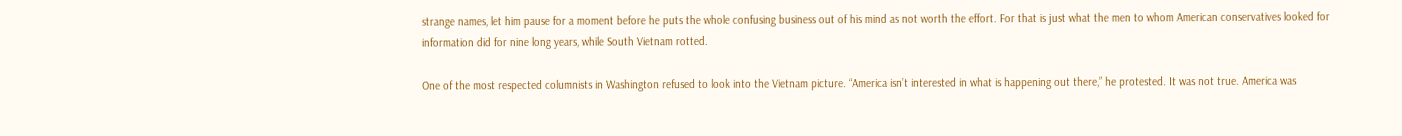strange names, let him pause for a moment before he puts the whole confusing business out of his mind as not worth the effort. For that is just what the men to whom American conservatives looked for information did for nine long years, while South Vietnam rotted.

One of the most respected columnists in Washington refused to look into the Vietnam picture. “America isn’t interested in what is happening out there,” he protested. It was not true. America was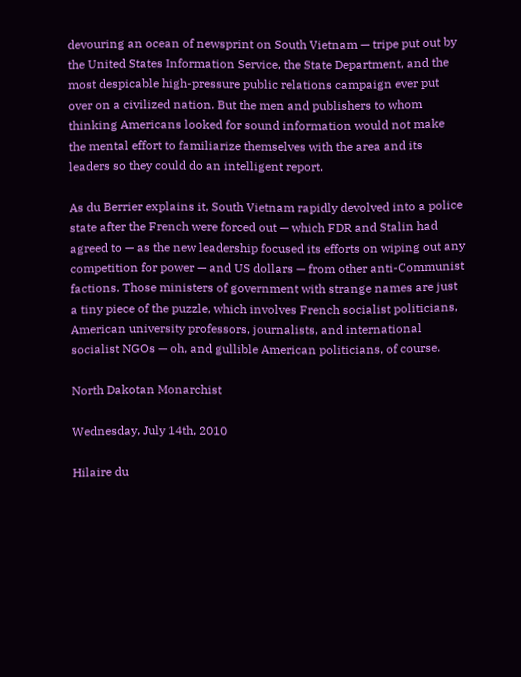devouring an ocean of newsprint on South Vietnam — tripe put out by the United States Information Service, the State Department, and the most despicable high-pressure public relations campaign ever put over on a civilized nation. But the men and publishers to whom thinking Americans looked for sound information would not make the mental effort to familiarize themselves with the area and its leaders so they could do an intelligent report.

As du Berrier explains it, South Vietnam rapidly devolved into a police state after the French were forced out — which FDR and Stalin had agreed to — as the new leadership focused its efforts on wiping out any competition for power — and US dollars — from other anti-Communist factions. Those ministers of government with strange names are just a tiny piece of the puzzle, which involves French socialist politicians, American university professors, journalists, and international socialist NGOs — oh, and gullible American politicians, of course.

North Dakotan Monarchist

Wednesday, July 14th, 2010

Hilaire du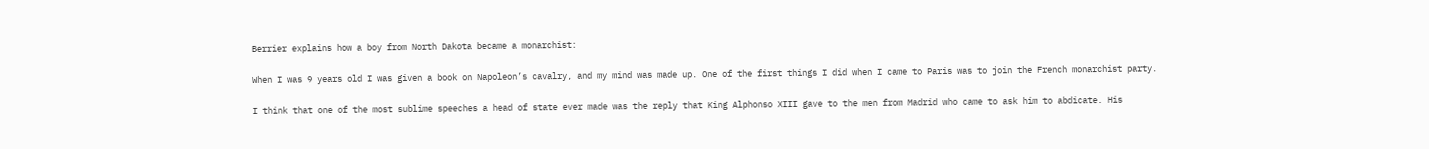Berrier explains how a boy from North Dakota became a monarchist:

When I was 9 years old I was given a book on Napoleon’s cavalry, and my mind was made up. One of the first things I did when I came to Paris was to join the French monarchist party.

I think that one of the most sublime speeches a head of state ever made was the reply that King Alphonso XIII gave to the men from Madrid who came to ask him to abdicate. His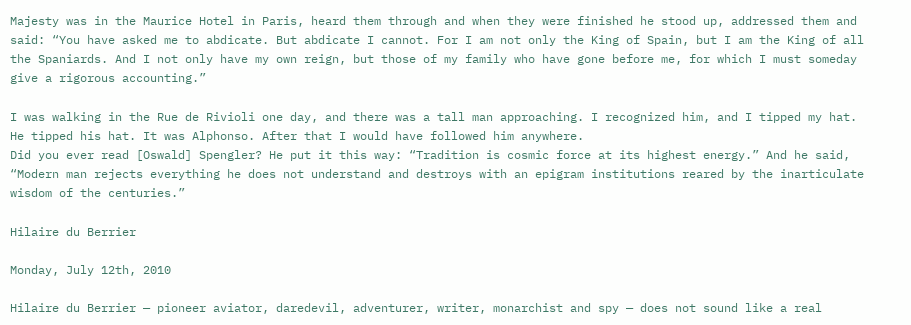Majesty was in the Maurice Hotel in Paris, heard them through and when they were finished he stood up, addressed them and said: “You have asked me to abdicate. But abdicate I cannot. For I am not only the King of Spain, but I am the King of all the Spaniards. And I not only have my own reign, but those of my family who have gone before me, for which I must someday give a rigorous accounting.”

I was walking in the Rue de Rivioli one day, and there was a tall man approaching. I recognized him, and I tipped my hat. He tipped his hat. It was Alphonso. After that I would have followed him anywhere.
Did you ever read [Oswald] Spengler? He put it this way: “Tradition is cosmic force at its highest energy.” And he said, “Modern man rejects everything he does not understand and destroys with an epigram institutions reared by the inarticulate wisdom of the centuries.”

Hilaire du Berrier

Monday, July 12th, 2010

Hilaire du Berrier — pioneer aviator, daredevil, adventurer, writer, monarchist and spy — does not sound like a real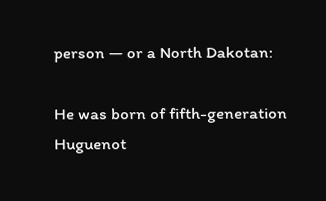person — or a North Dakotan:

He was born of fifth-generation Huguenot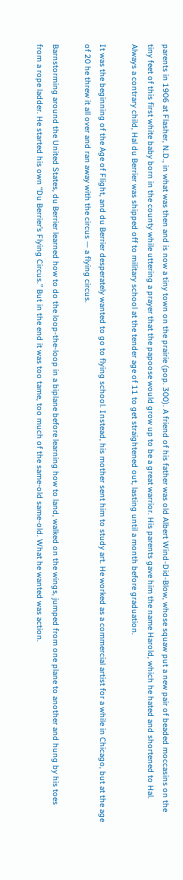parents in 1906 at Flasher, N.D., in what was then and is now a tiny town on the prairie (pop. 300). A friend of his father was old Albert Wind-Did-Blow, whose squaw put a new pair of beaded moccasins on the tiny feet of this first white baby born in the county while uttering a prayer that the papoose would grow up to be a great warrior. His parents gave him the name Harold, which he hated and shortened to Hal. Always a contrary child, Hal du Berrier was shipped off to military school at the tender age of 11 to get straightened out, lasting until a month before graduation.

It was the beginning of the Age of Flight, and du Berrier desperately wanted to go to flying school. Instead, his mother sent him to study art. He worked as a commercial artist for a while in Chicago, but at the age of 20 he threw it all over and ran away with the circus — a flying circus.

Barnstorming around the United States, du Berrier learned how to do the loop-the-loop in a biplane before learning how to land, walked on the wings, jumped from one plane to another and hung by his toes from a rope ladder. He started his own “Du Berrier’s Flying Circus.” But in the end it was too tame, too much of the same-old same-old. What he wanted was action.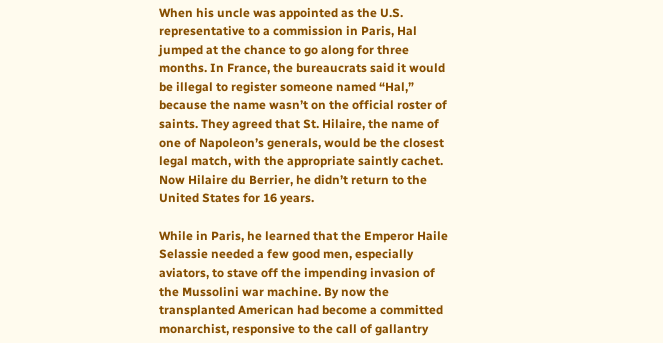When his uncle was appointed as the U.S. representative to a commission in Paris, Hal jumped at the chance to go along for three months. In France, the bureaucrats said it would be illegal to register someone named “Hal,” because the name wasn’t on the official roster of saints. They agreed that St. Hilaire, the name of one of Napoleon’s generals, would be the closest legal match, with the appropriate saintly cachet. Now Hilaire du Berrier, he didn’t return to the United States for 16 years.

While in Paris, he learned that the Emperor Haile Selassie needed a few good men, especially aviators, to stave off the impending invasion of the Mussolini war machine. By now the transplanted American had become a committed monarchist, responsive to the call of gallantry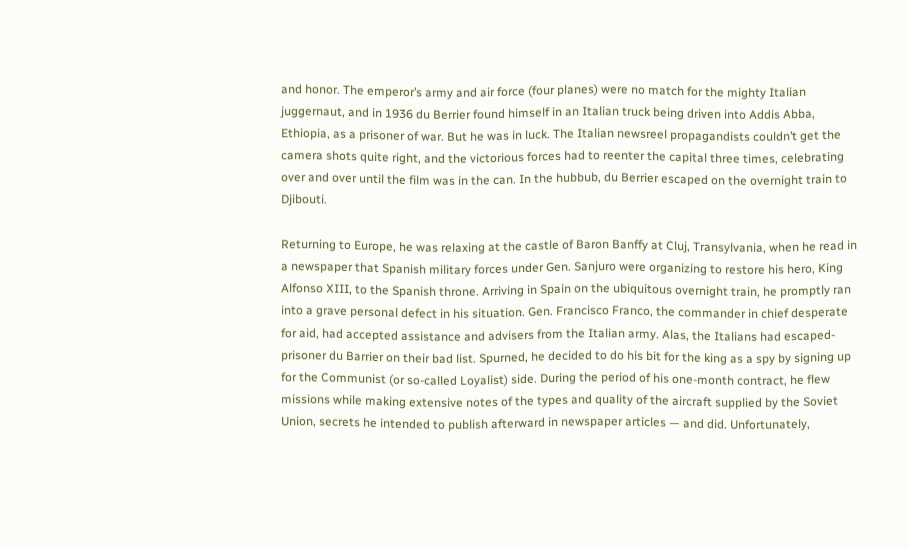and honor. The emperor’s army and air force (four planes) were no match for the mighty Italian juggernaut, and in 1936 du Berrier found himself in an Italian truck being driven into Addis Abba, Ethiopia, as a prisoner of war. But he was in luck. The Italian newsreel propagandists couldn’t get the camera shots quite right, and the victorious forces had to reenter the capital three times, celebrating over and over until the film was in the can. In the hubbub, du Berrier escaped on the overnight train to Djibouti.

Returning to Europe, he was relaxing at the castle of Baron Banffy at Cluj, Transylvania, when he read in a newspaper that Spanish military forces under Gen. Sanjuro were organizing to restore his hero, King Alfonso XIII, to the Spanish throne. Arriving in Spain on the ubiquitous overnight train, he promptly ran into a grave personal defect in his situation. Gen. Francisco Franco, the commander in chief desperate for aid, had accepted assistance and advisers from the Italian army. Alas, the Italians had escaped-prisoner du Barrier on their bad list. Spurned, he decided to do his bit for the king as a spy by signing up for the Communist (or so-called Loyalist) side. During the period of his one-month contract, he flew missions while making extensive notes of the types and quality of the aircraft supplied by the Soviet Union, secrets he intended to publish afterward in newspaper articles — and did. Unfortunately,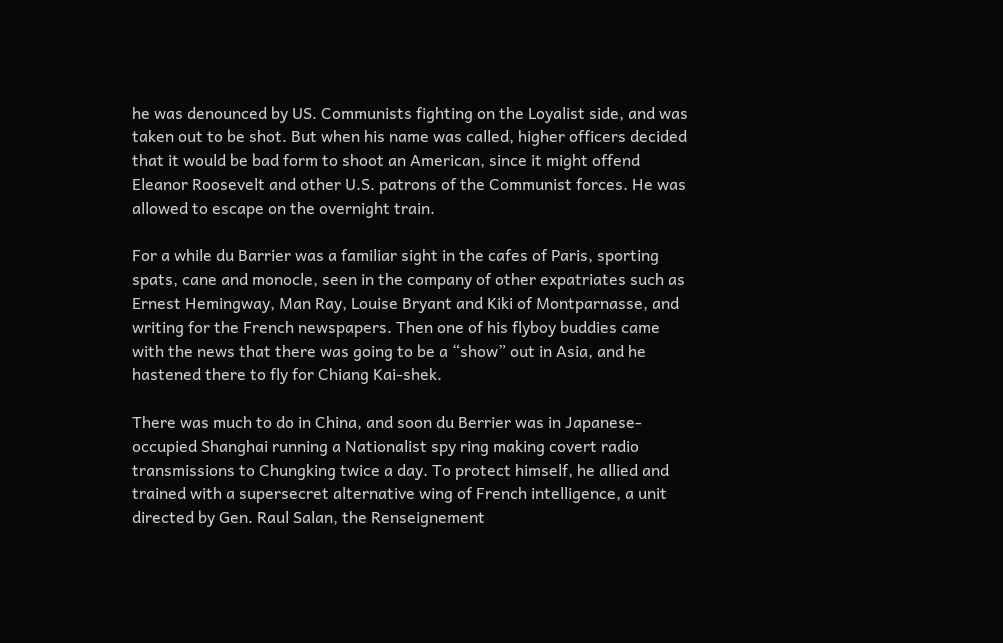he was denounced by US. Communists fighting on the Loyalist side, and was taken out to be shot. But when his name was called, higher officers decided that it would be bad form to shoot an American, since it might offend Eleanor Roosevelt and other U.S. patrons of the Communist forces. He was allowed to escape on the overnight train.

For a while du Barrier was a familiar sight in the cafes of Paris, sporting spats, cane and monocle, seen in the company of other expatriates such as Ernest Hemingway, Man Ray, Louise Bryant and Kiki of Montparnasse, and writing for the French newspapers. Then one of his flyboy buddies came with the news that there was going to be a “show” out in Asia, and he hastened there to fly for Chiang Kai-shek.

There was much to do in China, and soon du Berrier was in Japanese-occupied Shanghai running a Nationalist spy ring making covert radio transmissions to Chungking twice a day. To protect himself, he allied and trained with a supersecret alternative wing of French intelligence, a unit directed by Gen. Raul Salan, the Renseignement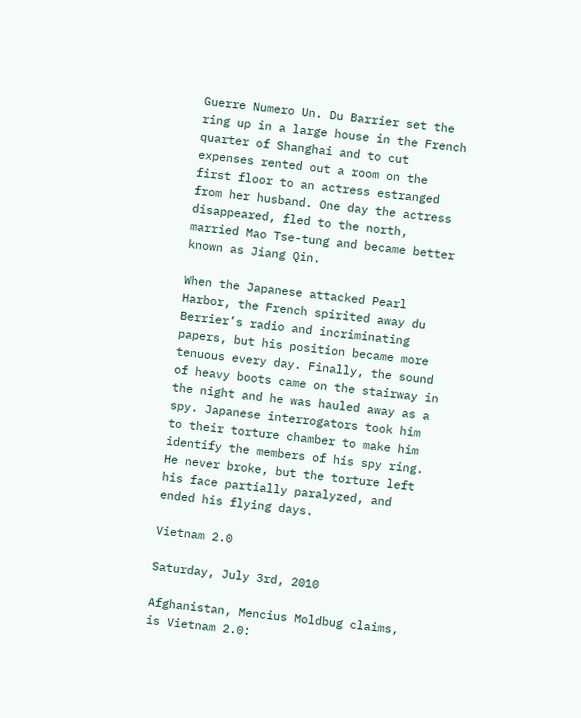Guerre Numero Un. Du Barrier set the ring up in a large house in the French quarter of Shanghai and to cut expenses rented out a room on the first floor to an actress estranged from her husband. One day the actress disappeared, fled to the north, married Mao Tse-tung and became better known as Jiang Qin.

When the Japanese attacked Pearl Harbor, the French spirited away du Berrier’s radio and incriminating papers, but his position became more tenuous every day. Finally, the sound of heavy boots came on the stairway in the night and he was hauled away as a spy. Japanese interrogators took him to their torture chamber to make him identify the members of his spy ring. He never broke, but the torture left his face partially paralyzed, and ended his flying days.

Vietnam 2.0

Saturday, July 3rd, 2010

Afghanistan, Mencius Moldbug claims, is Vietnam 2.0: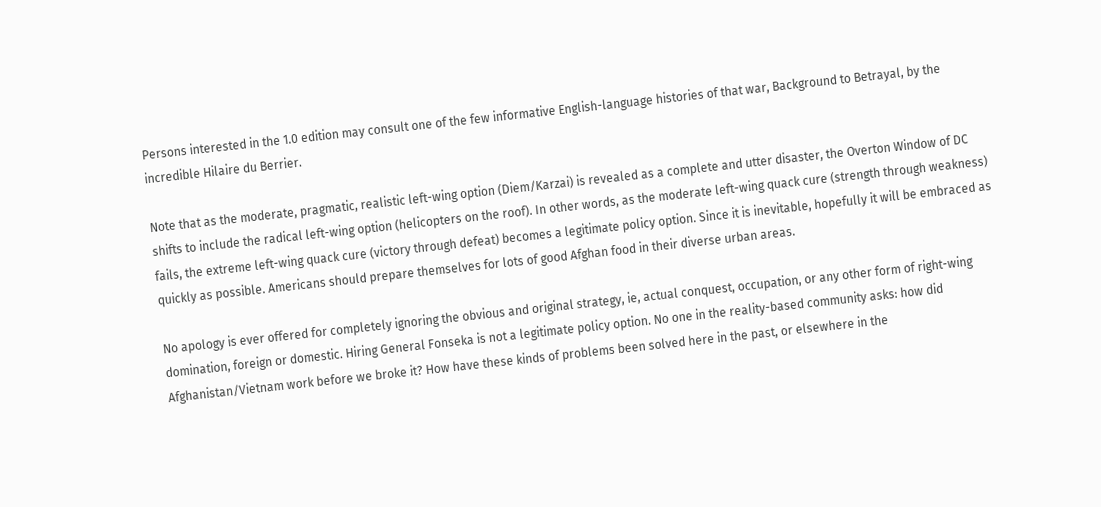Persons interested in the 1.0 edition may consult one of the few informative English-language histories of that war, Background to Betrayal, by the incredible Hilaire du Berrier.

Note that as the moderate, pragmatic, realistic left-wing option (Diem/Karzai) is revealed as a complete and utter disaster, the Overton Window of DC shifts to include the radical left-wing option (helicopters on the roof). In other words, as the moderate left-wing quack cure (strength through weakness) fails, the extreme left-wing quack cure (victory through defeat) becomes a legitimate policy option. Since it is inevitable, hopefully it will be embraced as quickly as possible. Americans should prepare themselves for lots of good Afghan food in their diverse urban areas.

No apology is ever offered for completely ignoring the obvious and original strategy, ie, actual conquest, occupation, or any other form of right-wing domination, foreign or domestic. Hiring General Fonseka is not a legitimate policy option. No one in the reality-based community asks: how did Afghanistan/Vietnam work before we broke it? How have these kinds of problems been solved here in the past, or elsewhere in the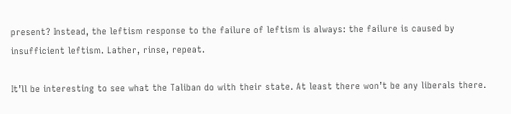present? Instead, the leftism response to the failure of leftism is always: the failure is caused by insufficient leftism. Lather, rinse, repeat.

It’ll be interesting to see what the Taliban do with their state. At least there won’t be any liberals there.